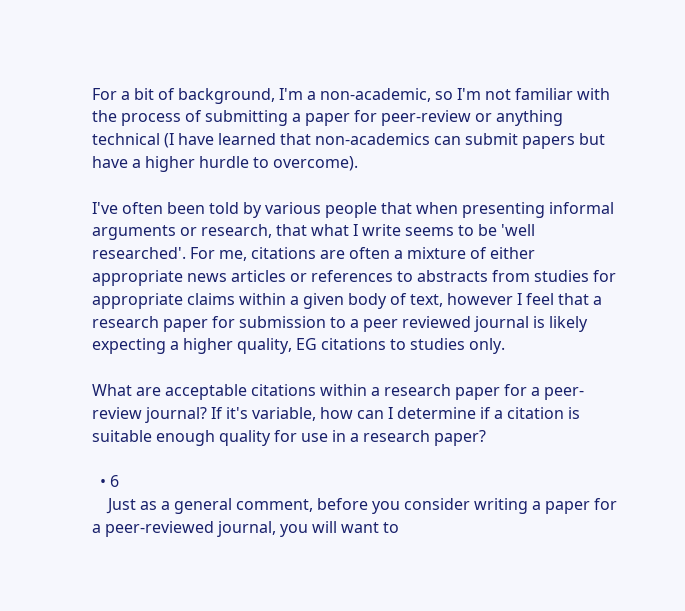For a bit of background, I'm a non-academic, so I'm not familiar with the process of submitting a paper for peer-review or anything technical (I have learned that non-academics can submit papers but have a higher hurdle to overcome).

I've often been told by various people that when presenting informal arguments or research, that what I write seems to be 'well researched'. For me, citations are often a mixture of either appropriate news articles or references to abstracts from studies for appropriate claims within a given body of text, however I feel that a research paper for submission to a peer reviewed journal is likely expecting a higher quality, EG citations to studies only.

What are acceptable citations within a research paper for a peer-review journal? If it's variable, how can I determine if a citation is suitable enough quality for use in a research paper?

  • 6
    Just as a general comment, before you consider writing a paper for a peer-reviewed journal, you will want to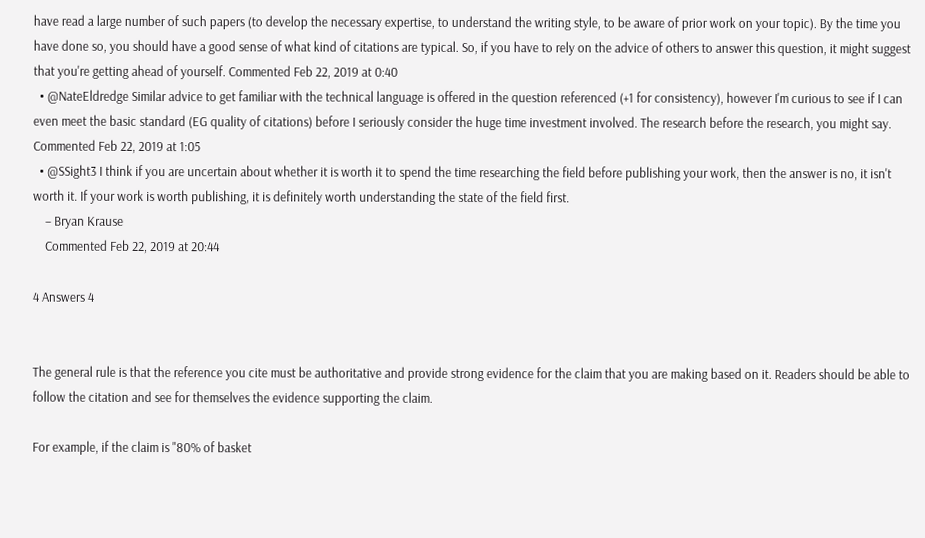have read a large number of such papers (to develop the necessary expertise, to understand the writing style, to be aware of prior work on your topic). By the time you have done so, you should have a good sense of what kind of citations are typical. So, if you have to rely on the advice of others to answer this question, it might suggest that you're getting ahead of yourself. Commented Feb 22, 2019 at 0:40
  • @NateEldredge Similar advice to get familiar with the technical language is offered in the question referenced (+1 for consistency), however I'm curious to see if I can even meet the basic standard (EG quality of citations) before I seriously consider the huge time investment involved. The research before the research, you might say. Commented Feb 22, 2019 at 1:05
  • @SSight3 I think if you are uncertain about whether it is worth it to spend the time researching the field before publishing your work, then the answer is no, it isn't worth it. If your work is worth publishing, it is definitely worth understanding the state of the field first.
    – Bryan Krause
    Commented Feb 22, 2019 at 20:44

4 Answers 4


The general rule is that the reference you cite must be authoritative and provide strong evidence for the claim that you are making based on it. Readers should be able to follow the citation and see for themselves the evidence supporting the claim.

For example, if the claim is "80% of basket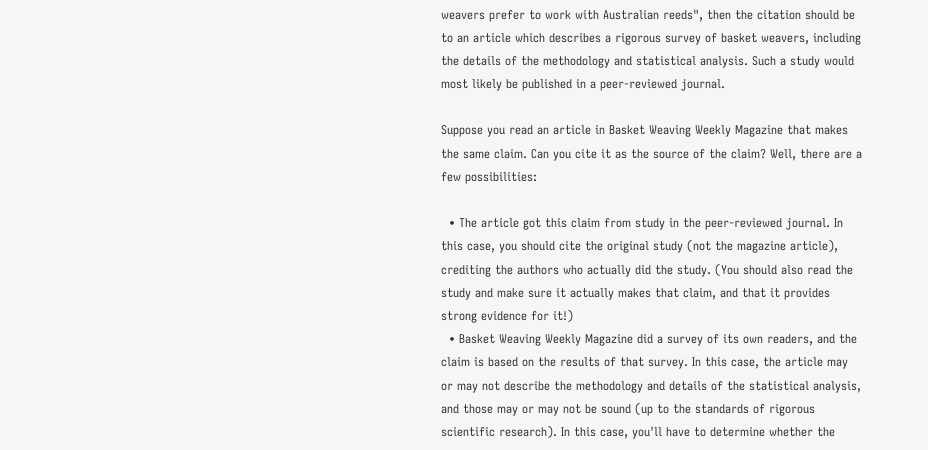weavers prefer to work with Australian reeds", then the citation should be to an article which describes a rigorous survey of basket weavers, including the details of the methodology and statistical analysis. Such a study would most likely be published in a peer-reviewed journal.

Suppose you read an article in Basket Weaving Weekly Magazine that makes the same claim. Can you cite it as the source of the claim? Well, there are a few possibilities:

  • The article got this claim from study in the peer-reviewed journal. In this case, you should cite the original study (not the magazine article), crediting the authors who actually did the study. (You should also read the study and make sure it actually makes that claim, and that it provides strong evidence for it!)
  • Basket Weaving Weekly Magazine did a survey of its own readers, and the claim is based on the results of that survey. In this case, the article may or may not describe the methodology and details of the statistical analysis, and those may or may not be sound (up to the standards of rigorous scientific research). In this case, you'll have to determine whether the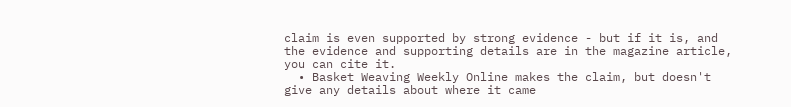claim is even supported by strong evidence - but if it is, and the evidence and supporting details are in the magazine article, you can cite it.
  • Basket Weaving Weekly Online makes the claim, but doesn't give any details about where it came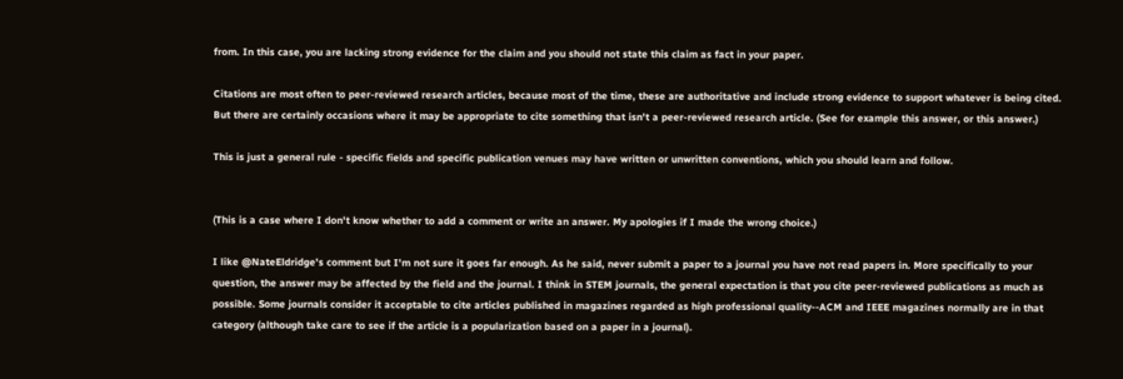from. In this case, you are lacking strong evidence for the claim and you should not state this claim as fact in your paper.

Citations are most often to peer-reviewed research articles, because most of the time, these are authoritative and include strong evidence to support whatever is being cited. But there are certainly occasions where it may be appropriate to cite something that isn't a peer-reviewed research article. (See for example this answer, or this answer.)

This is just a general rule - specific fields and specific publication venues may have written or unwritten conventions, which you should learn and follow.


(This is a case where I don't know whether to add a comment or write an answer. My apologies if I made the wrong choice.)

I like @NateEldridge's comment but I'm not sure it goes far enough. As he said, never submit a paper to a journal you have not read papers in. More specifically to your question, the answer may be affected by the field and the journal. I think in STEM journals, the general expectation is that you cite peer-reviewed publications as much as possible. Some journals consider it acceptable to cite articles published in magazines regarded as high professional quality--ACM and IEEE magazines normally are in that category (although take care to see if the article is a popularization based on a paper in a journal).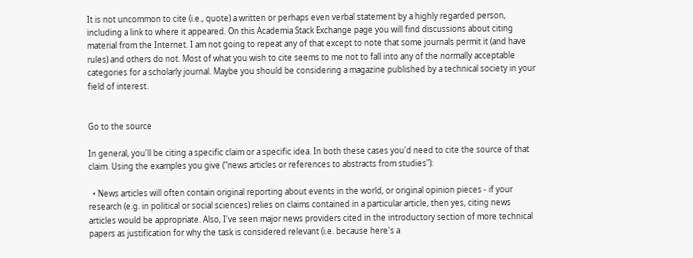It is not uncommon to cite (i.e., quote) a written or perhaps even verbal statement by a highly regarded person, including a link to where it appeared. On this Academia Stack Exchange page you will find discussions about citing material from the Internet. I am not going to repeat any of that except to note that some journals permit it (and have rules) and others do not. Most of what you wish to cite seems to me not to fall into any of the normally acceptable categories for a scholarly journal. Maybe you should be considering a magazine published by a technical society in your field of interest.


Go to the source

In general, you'll be citing a specific claim or a specific idea. In both these cases you'd need to cite the source of that claim. Using the examples you give ("news articles or references to abstracts from studies"):

  • News articles will often contain original reporting about events in the world, or original opinion pieces - if your research (e.g. in political or social sciences) relies on claims contained in a particular article, then yes, citing news articles would be appropriate. Also, I've seen major news providers cited in the introductory section of more technical papers as justification for why the task is considered relevant (i.e. because here's a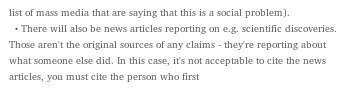list of mass media that are saying that this is a social problem).
  • There will also be news articles reporting on e.g. scientific discoveries. Those aren't the original sources of any claims - they're reporting about what someone else did. In this case, it's not acceptable to cite the news articles, you must cite the person who first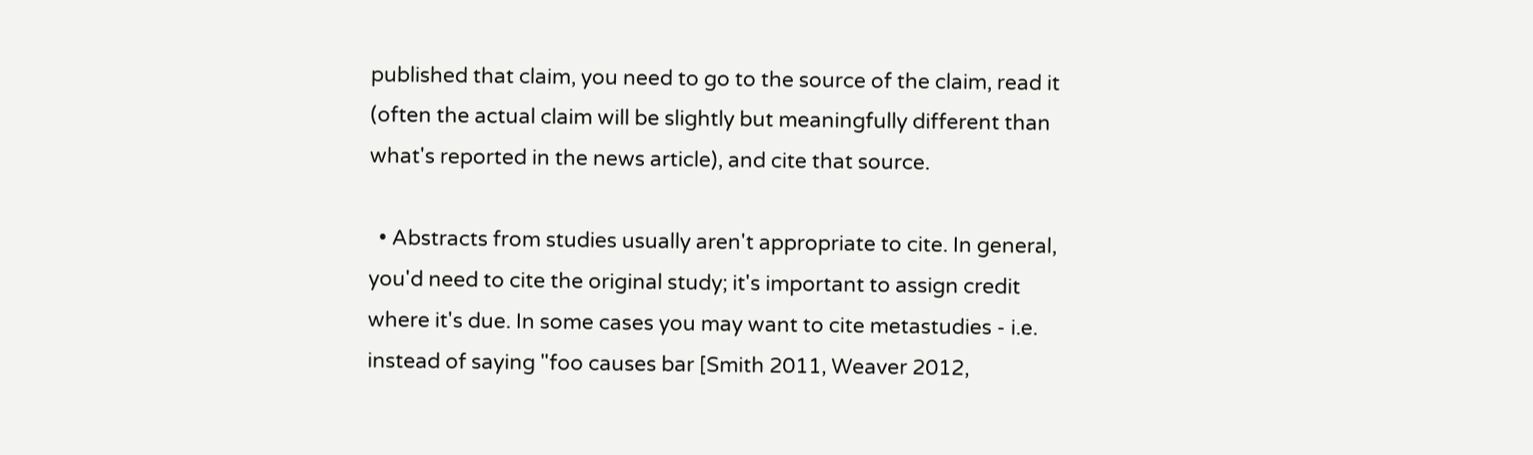published that claim, you need to go to the source of the claim, read it (often the actual claim will be slightly but meaningfully different than what's reported in the news article), and cite that source.

  • Abstracts from studies usually aren't appropriate to cite. In general, you'd need to cite the original study; it's important to assign credit where it's due. In some cases you may want to cite metastudies - i.e. instead of saying "foo causes bar [Smith 2011, Weaver 2012,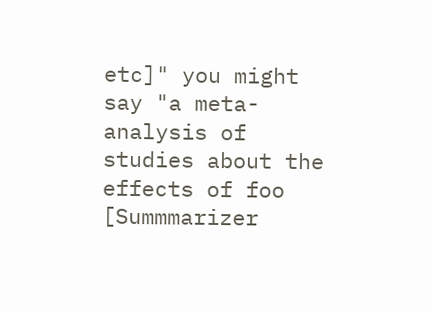etc]" you might say "a meta-analysis of studies about the effects of foo [Summmarizer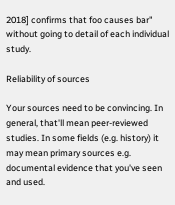2018] confirms that foo causes bar" without going to detail of each individual study.

Reliability of sources

Your sources need to be convincing. In general, that'll mean peer-reviewed studies. In some fields (e.g. history) it may mean primary sources e.g. documental evidence that you've seen and used.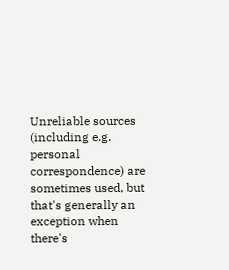Unreliable sources (including e.g. personal correspondence) are sometimes used, but that's generally an exception when there's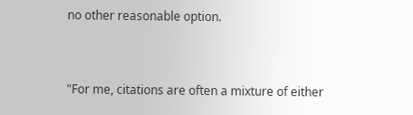no other reasonable option.



"For me, citations are often a mixture of either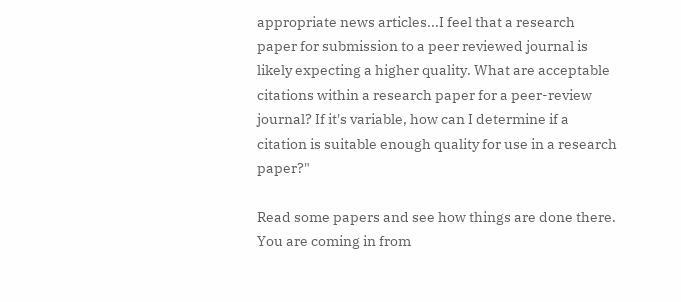appropriate news articles...I feel that a research paper for submission to a peer reviewed journal is likely expecting a higher quality. What are acceptable citations within a research paper for a peer-review journal? If it's variable, how can I determine if a citation is suitable enough quality for use in a research paper?"

Read some papers and see how things are done there. You are coming in from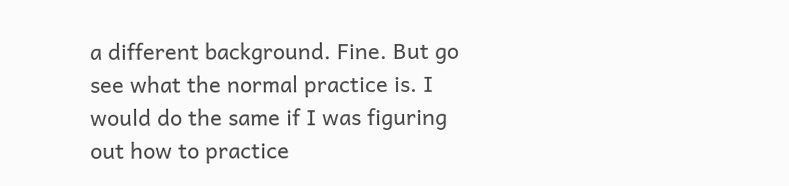a different background. Fine. But go see what the normal practice is. I would do the same if I was figuring out how to practice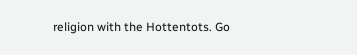religion with the Hottentots. Go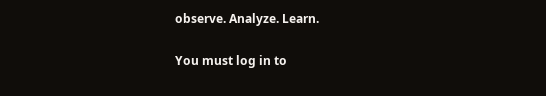observe. Analyze. Learn.

You must log in to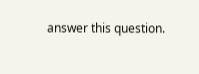answer this question.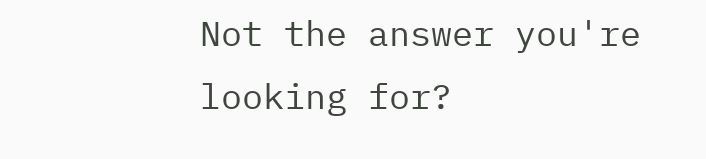Not the answer you're looking for?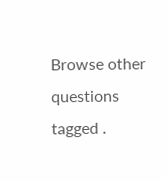Browse other questions tagged .